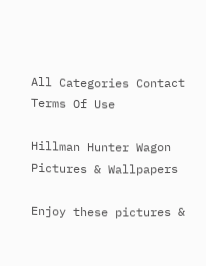All Categories Contact Terms Of Use

Hillman Hunter Wagon Pictures & Wallpapers

Enjoy these pictures &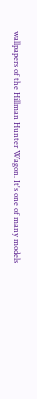wallpapers of the Hillman Hunter Wagon. It's one of many models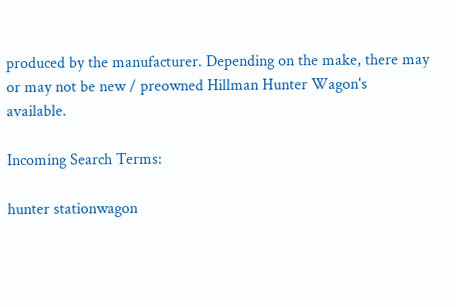produced by the manufacturer. Depending on the make, there may or may not be new / preowned Hillman Hunter Wagon's available.

Incoming Search Terms:

hunter stationwagon